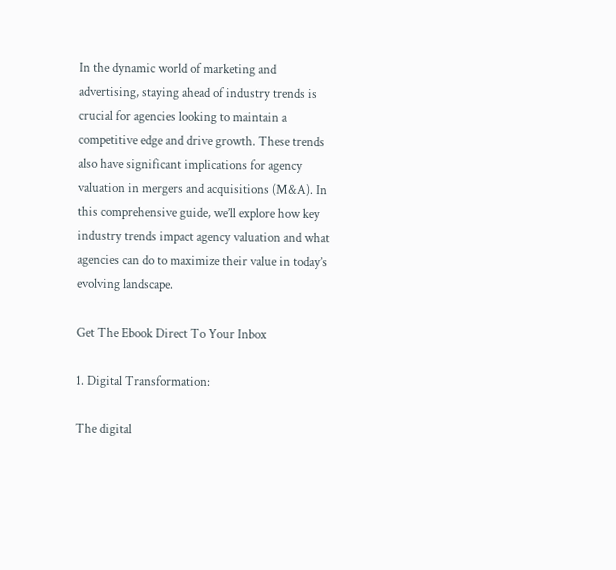In the dynamic world of marketing and advertising, staying ahead of industry trends is crucial for agencies looking to maintain a competitive edge and drive growth. These trends also have significant implications for agency valuation in mergers and acquisitions (M&A). In this comprehensive guide, we’ll explore how key industry trends impact agency valuation and what agencies can do to maximize their value in today’s evolving landscape.

Get The Ebook Direct To Your Inbox

1. Digital Transformation:

The digital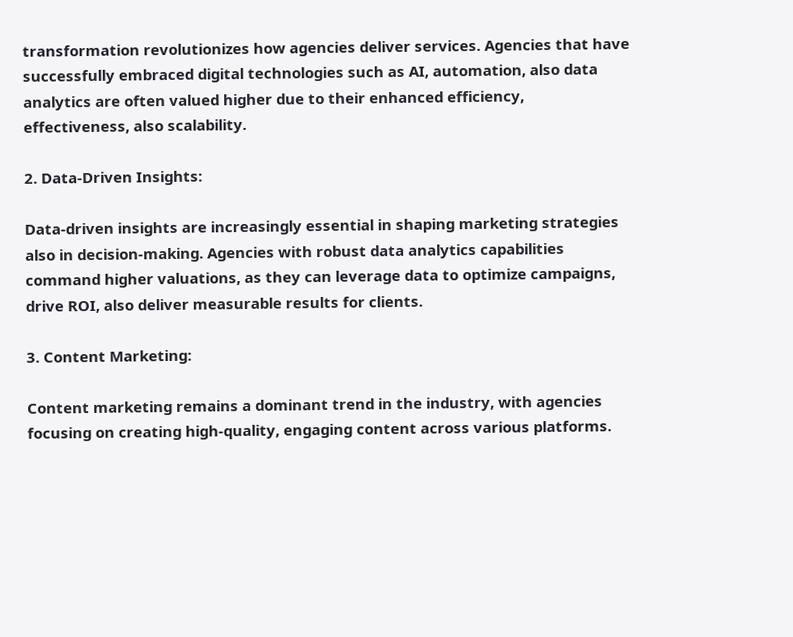transformation revolutionizes how agencies deliver services. Agencies that have successfully embraced digital technologies such as AI, automation, also data analytics are often valued higher due to their enhanced efficiency, effectiveness, also scalability.

2. Data-Driven Insights:

Data-driven insights are increasingly essential in shaping marketing strategies also in decision-making. Agencies with robust data analytics capabilities command higher valuations, as they can leverage data to optimize campaigns, drive ROI, also deliver measurable results for clients.

3. Content Marketing:

Content marketing remains a dominant trend in the industry, with agencies focusing on creating high-quality, engaging content across various platforms.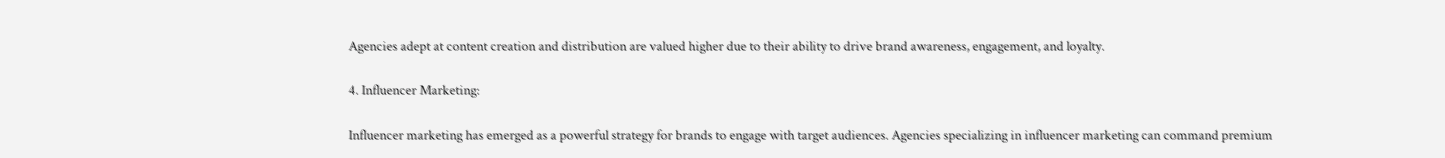Agencies adept at content creation and distribution are valued higher due to their ability to drive brand awareness, engagement, and loyalty.

4. Influencer Marketing:

Influencer marketing has emerged as a powerful strategy for brands to engage with target audiences. Agencies specializing in influencer marketing can command premium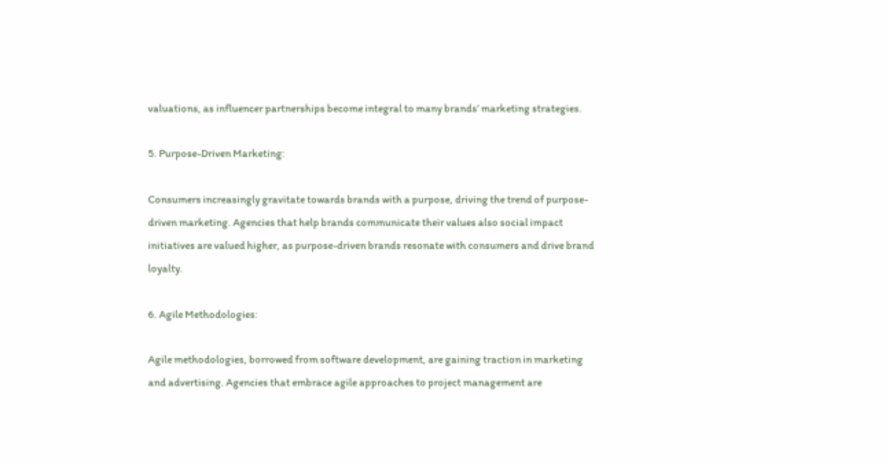valuations, as influencer partnerships become integral to many brands’ marketing strategies.

5. Purpose-Driven Marketing:

Consumers increasingly gravitate towards brands with a purpose, driving the trend of purpose-driven marketing. Agencies that help brands communicate their values also social impact initiatives are valued higher, as purpose-driven brands resonate with consumers and drive brand loyalty.

6. Agile Methodologies:

Agile methodologies, borrowed from software development, are gaining traction in marketing and advertising. Agencies that embrace agile approaches to project management are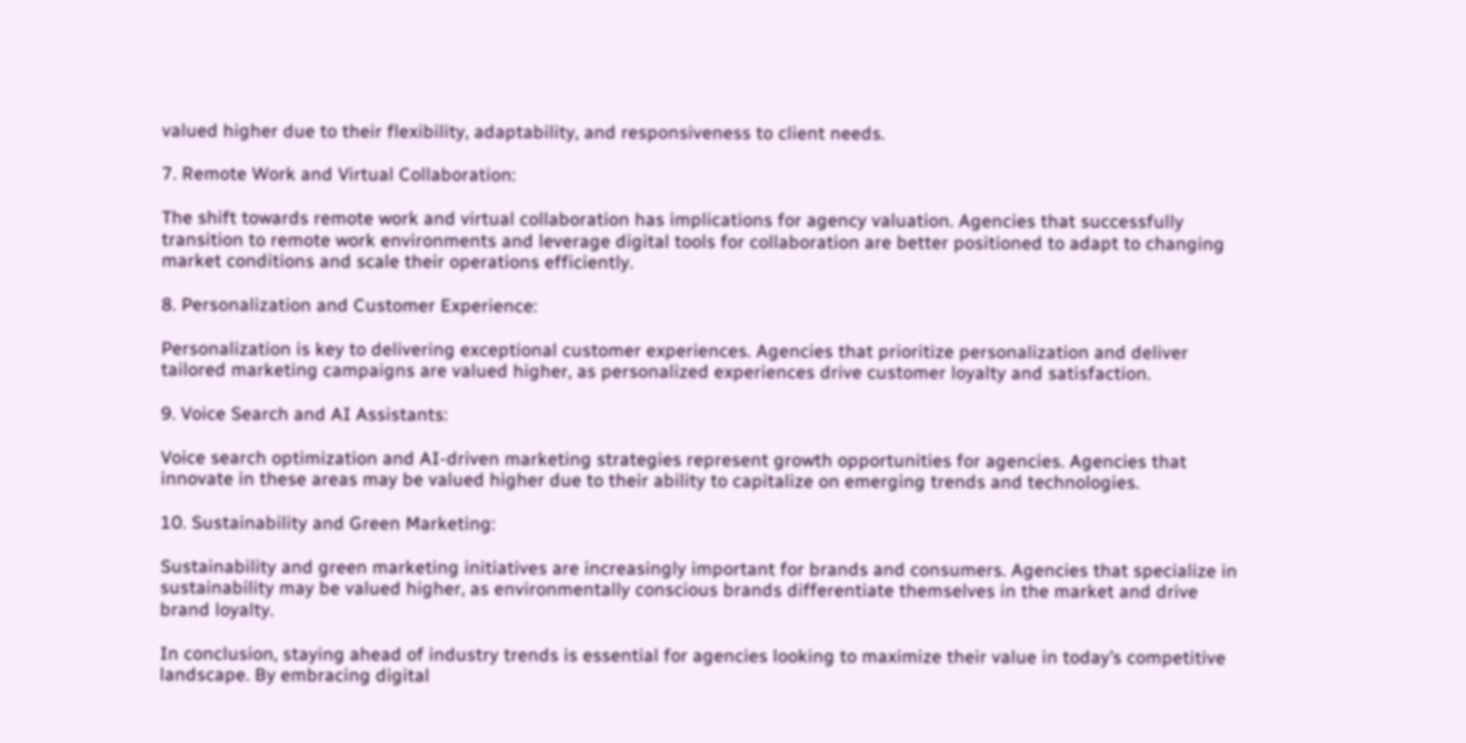valued higher due to their flexibility, adaptability, and responsiveness to client needs.

7. Remote Work and Virtual Collaboration:

The shift towards remote work and virtual collaboration has implications for agency valuation. Agencies that successfully transition to remote work environments and leverage digital tools for collaboration are better positioned to adapt to changing market conditions and scale their operations efficiently.

8. Personalization and Customer Experience:

Personalization is key to delivering exceptional customer experiences. Agencies that prioritize personalization and deliver tailored marketing campaigns are valued higher, as personalized experiences drive customer loyalty and satisfaction.

9. Voice Search and AI Assistants:

Voice search optimization and AI-driven marketing strategies represent growth opportunities for agencies. Agencies that innovate in these areas may be valued higher due to their ability to capitalize on emerging trends and technologies.

10. Sustainability and Green Marketing:

Sustainability and green marketing initiatives are increasingly important for brands and consumers. Agencies that specialize in sustainability may be valued higher, as environmentally conscious brands differentiate themselves in the market and drive brand loyalty.

In conclusion, staying ahead of industry trends is essential for agencies looking to maximize their value in today’s competitive landscape. By embracing digital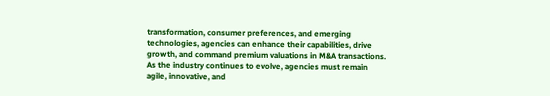transformation, consumer preferences, and emerging technologies, agencies can enhance their capabilities, drive growth, and command premium valuations in M&A transactions. As the industry continues to evolve, agencies must remain agile, innovative, and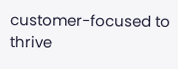customer-focused to thrive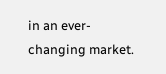in an ever-changing market.